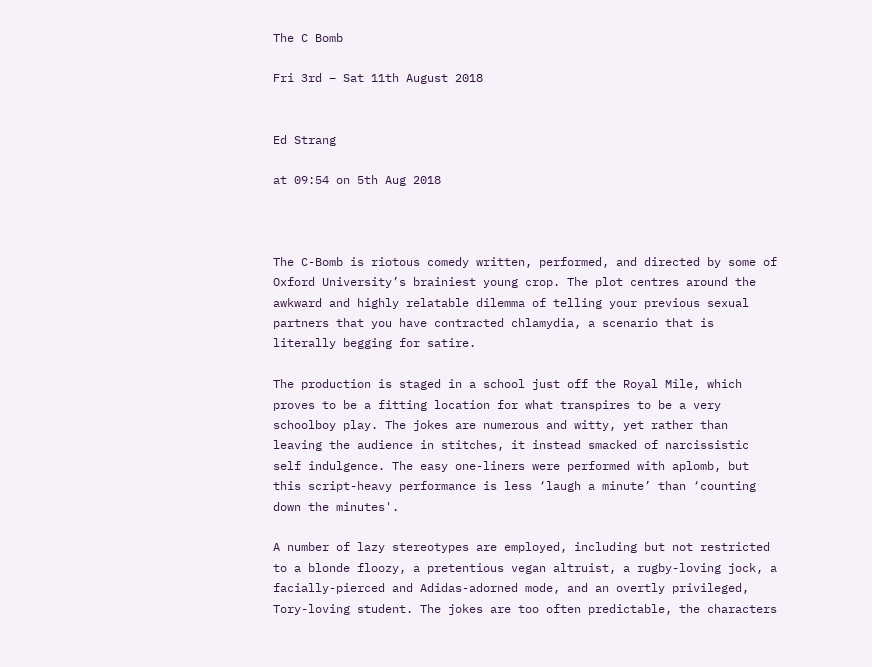The C Bomb

Fri 3rd – Sat 11th August 2018


Ed Strang

at 09:54 on 5th Aug 2018



The C-Bomb is riotous comedy written, performed, and directed by some of Oxford University’s brainiest young crop. The plot centres around the awkward and highly relatable dilemma of telling your previous sexual partners that you have contracted chlamydia, a scenario that is literally begging for satire.

The production is staged in a school just off the Royal Mile, which proves to be a fitting location for what transpires to be a very schoolboy play. The jokes are numerous and witty, yet rather than leaving the audience in stitches, it instead smacked of narcissistic self indulgence. The easy one-liners were performed with aplomb, but this script-heavy performance is less ‘laugh a minute’ than ‘counting down the minutes'.

A number of lazy stereotypes are employed, including but not restricted to a blonde floozy, a pretentious vegan altruist, a rugby-loving jock, a facially-pierced and Adidas-adorned mode, and an overtly privileged, Tory-loving student. The jokes are too often predictable, the characters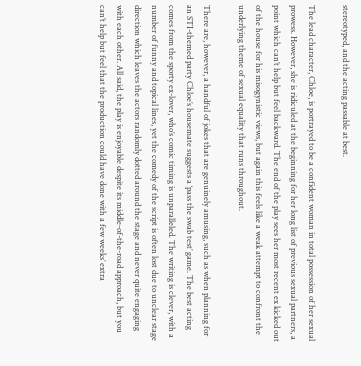stereotyped, and the acting passable at best.

The lead character, Chloe, is portrayed to be a confident woman in total possession of her sexual prowess. However, she is ridiculed at the beginning for her long list of previous sexual partners, a point which can’t help but feel backward. The end of the play sees her most recent ex kicked out of the house for his misogynistic views, but again this feels like a weak attempt to confront the underlying theme of sexual equality that runs throughout.

There are, however, a handful of jokes that are genuinely amusing, such as when planning for an STI-themed party Chloe’s housemate suggests a ‘pass the swab test’ game. The best acting comes from the sporty ex-lover, who’s comic timing is unparalleled. The writing is clever, with a number of funny and topical lines, yet the comedy of the script is often lost due to unclear stage direction which leaves the actors randomly dotted around the stage and never quite engaging with each other. All said, the play is enjoyable despite its middle-of-the-road approach, but you can’t help but feel that the production could have done with a few weeks’ extra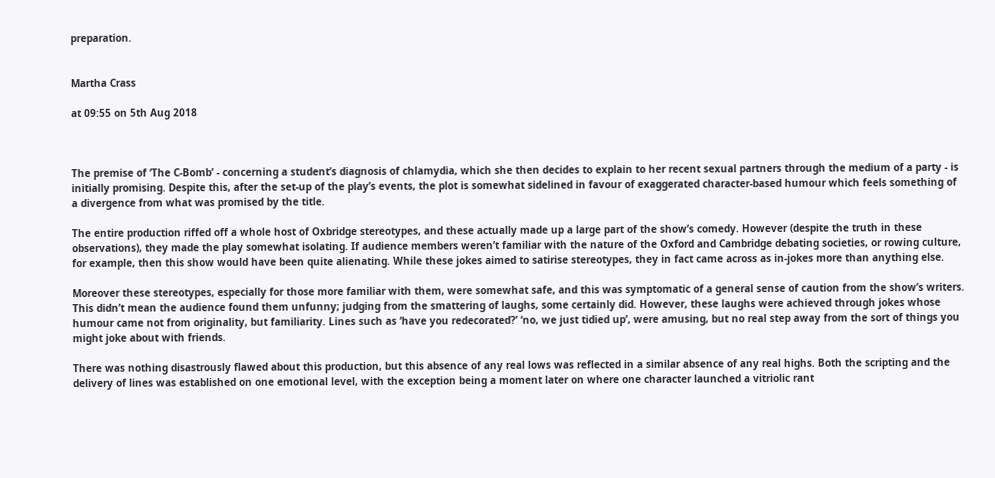preparation.


Martha Crass

at 09:55 on 5th Aug 2018



The premise of ‘The C-Bomb’ - concerning a student’s diagnosis of chlamydia, which she then decides to explain to her recent sexual partners through the medium of a party - is initially promising. Despite this, after the set-up of the play’s events, the plot is somewhat sidelined in favour of exaggerated character-based humour which feels something of a divergence from what was promised by the title.

The entire production riffed off a whole host of Oxbridge stereotypes, and these actually made up a large part of the show’s comedy. However (despite the truth in these observations), they made the play somewhat isolating. If audience members weren’t familiar with the nature of the Oxford and Cambridge debating societies, or rowing culture, for example, then this show would have been quite alienating. While these jokes aimed to satirise stereotypes, they in fact came across as in-jokes more than anything else.

Moreover these stereotypes, especially for those more familiar with them, were somewhat safe, and this was symptomatic of a general sense of caution from the show’s writers. This didn’t mean the audience found them unfunny; judging from the smattering of laughs, some certainly did. However, these laughs were achieved through jokes whose humour came not from originality, but familiarity. Lines such as ‘have you redecorated?’ ‘no, we just tidied up’, were amusing, but no real step away from the sort of things you might joke about with friends.

There was nothing disastrously flawed about this production, but this absence of any real lows was reflected in a similar absence of any real highs. Both the scripting and the delivery of lines was established on one emotional level, with the exception being a moment later on where one character launched a vitriolic rant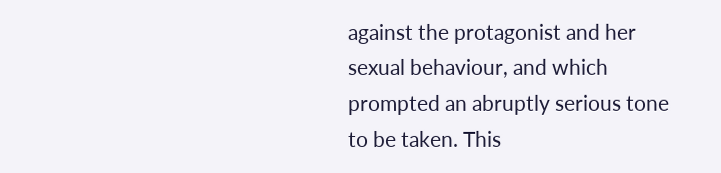against the protagonist and her sexual behaviour, and which prompted an abruptly serious tone to be taken. This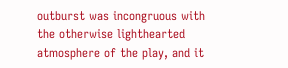outburst was incongruous with the otherwise lighthearted atmosphere of the play, and it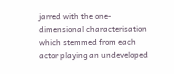jarred with the one-dimensional characterisation which stemmed from each actor playing an undeveloped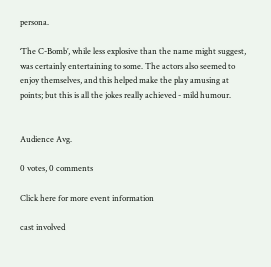persona.

‘The C-Bomb’, while less explosive than the name might suggest, was certainly entertaining to some. The actors also seemed to enjoy themselves, and this helped make the play amusing at points; but this is all the jokes really achieved - mild humour.


Audience Avg.

0 votes, 0 comments

Click here for more event information

cast involved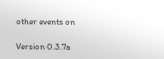other events on

Version 0.3.7a